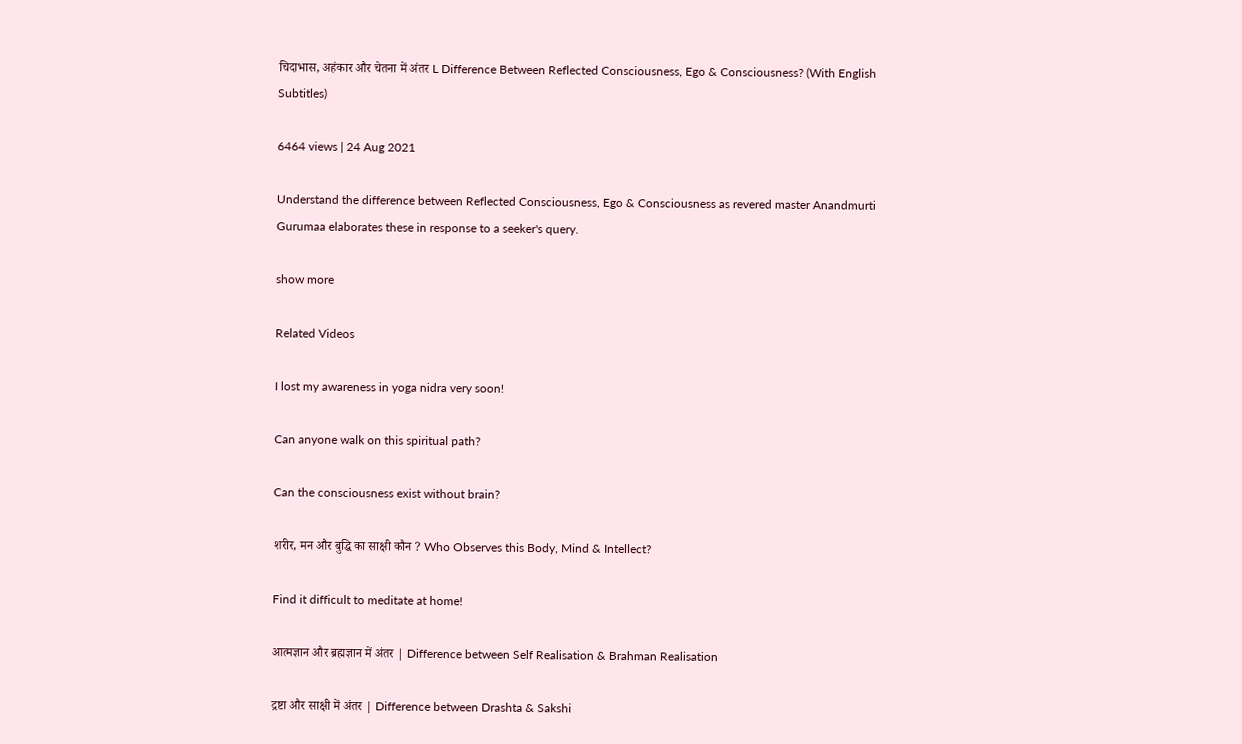चिदाभास, अहंकार और चेतना में अंतर L Difference Between Reflected Consciousness, Ego & Consciousness? (With English Subtitles)

6464 views | 24 Aug 2021

Understand the difference between Reflected Consciousness, Ego & Consciousness as revered master Anandmurti Gurumaa elaborates these in response to a seeker's query.

show more

Related Videos

I lost my awareness in yoga nidra very soon!

Can anyone walk on this spiritual path?

Can the consciousness exist without brain?

शरीर, मन और बुद्धि का साक्षी कौन ? Who Observes this Body, Mind & Intellect?

Find it difficult to meditate at home!

आत्मज्ञान और ब्रह्मज्ञान में अंतर | Difference between Self Realisation & Brahman Realisation

द्रष्टा और साक्षी में अंतर | Difference between Drashta & Sakshi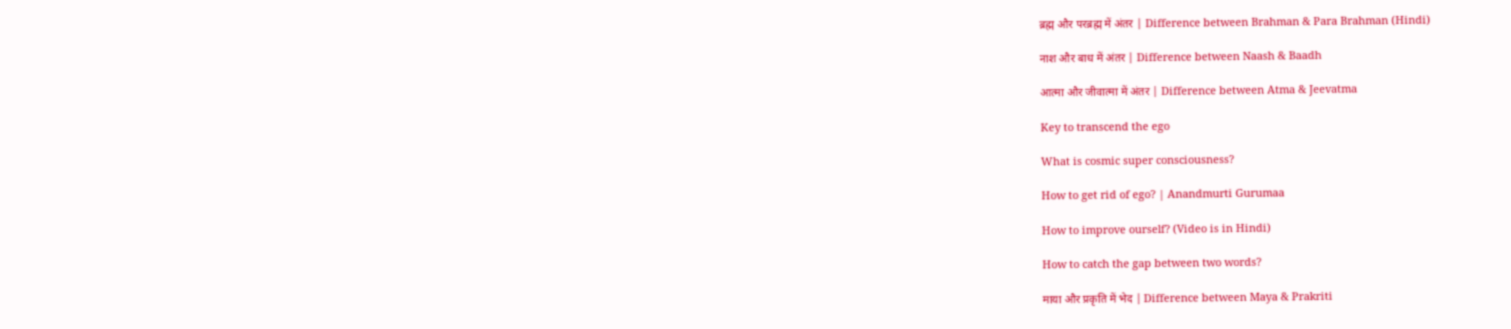ब्रह्म और परब्रह्म में अंतर | Difference between Brahman & Para Brahman (Hindi)

नाश और बाध में अंतर | Difference between Naash & Baadh

आत्मा और जीवात्मा में अंतर | Difference between Atma & Jeevatma

Key to transcend the ego

What is cosmic super consciousness?

How to get rid of ego? | Anandmurti Gurumaa

How to improve ourself? (Video is in Hindi)

How to catch the gap between two words?

माया और प्रकृति में भेद | Difference between Maya & Prakriti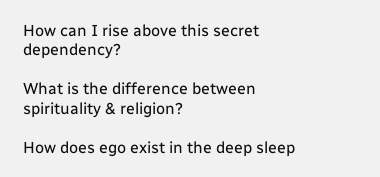How can I rise above this secret dependency?

What is the difference between spirituality & religion?

How does ego exist in the deep sleep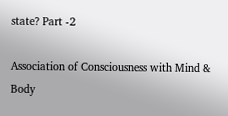state? Part -2

Association of Consciousness with Mind & Body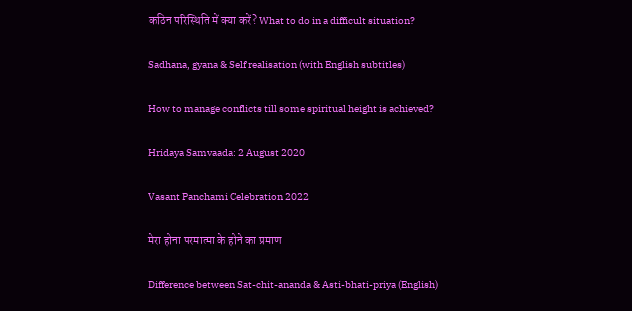कठिन परिस्थिति में क्या करें? What to do in a difficult situation?

Sadhana, gyana & Self realisation (with English subtitles)

How to manage conflicts till some spiritual height is achieved?

Hridaya Samvaada: 2 August 2020

Vasant Panchami Celebration 2022

मेरा होना परमात्मा के होने का प्रमाण

Difference between Sat-chit-ananda & Asti-bhati-priya (English)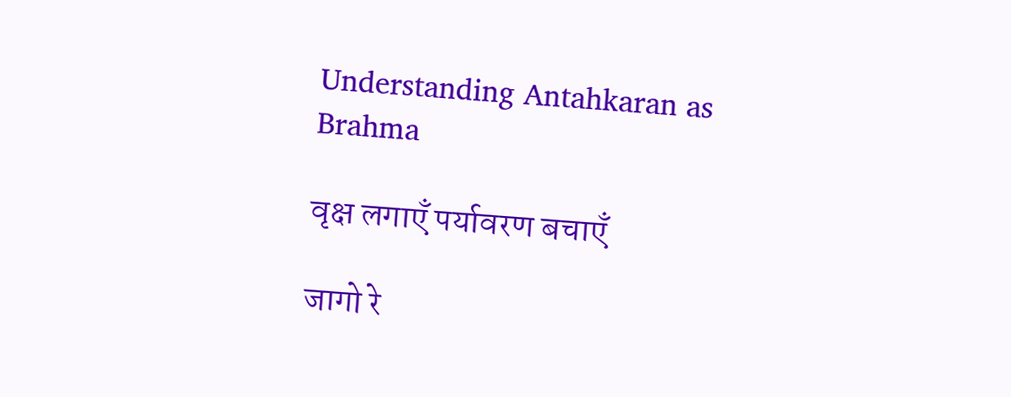Understanding Antahkaran as Brahma

वृक्ष लगाएँ पर्यावरण बचाएँ

जागो रे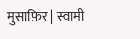मुसाफ़िर | स्वामी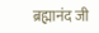ब्रह्मानंद जी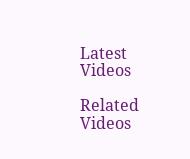Latest Videos

Related Videos